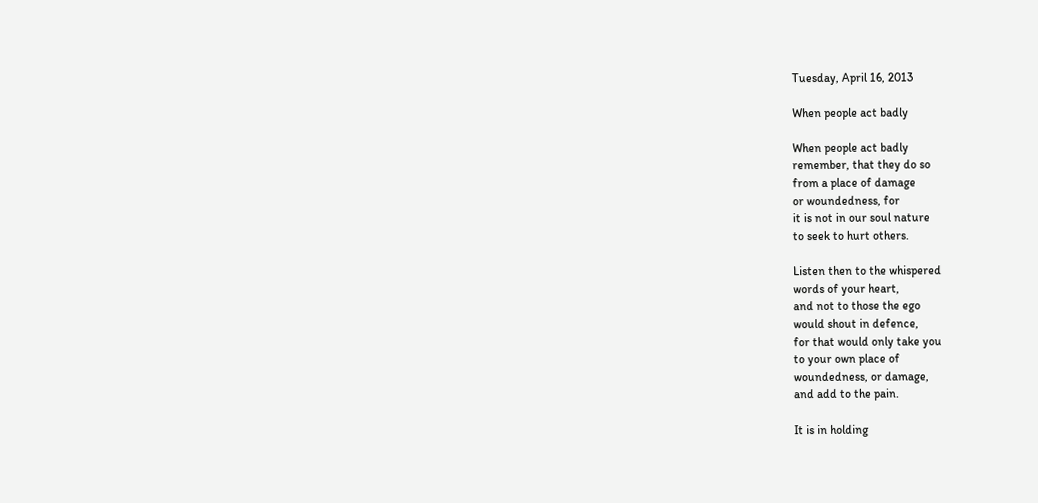Tuesday, April 16, 2013

When people act badly

When people act badly
remember, that they do so
from a place of damage
or woundedness, for
it is not in our soul nature
to seek to hurt others.

Listen then to the whispered
words of your heart,
and not to those the ego
would shout in defence,
for that would only take you
to your own place of
woundedness, or damage,
and add to the pain.

It is in holding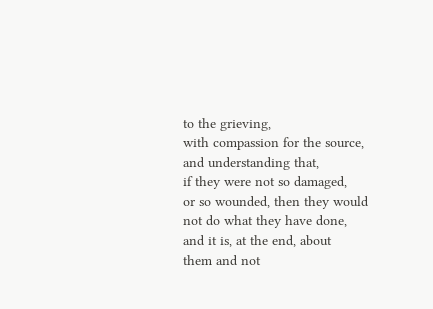to the grieving,
with compassion for the source,
and understanding that,
if they were not so damaged,
or so wounded, then they would
not do what they have done,
and it is, at the end, about
them and not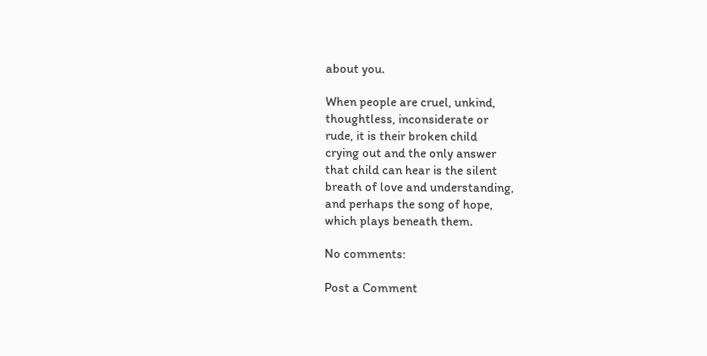about you.

When people are cruel, unkind,
thoughtless, inconsiderate or
rude, it is their broken child
crying out and the only answer
that child can hear is the silent
breath of love and understanding,
and perhaps the song of hope,
which plays beneath them.

No comments:

Post a Comment